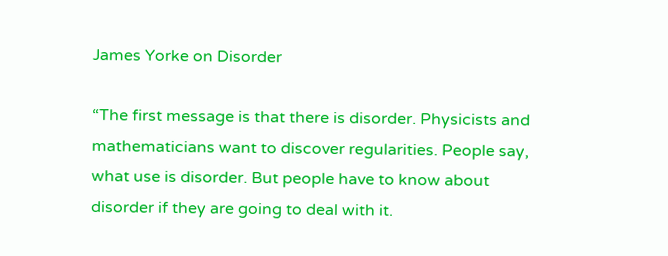James Yorke on Disorder

“The first message is that there is disorder. Physicists and mathematicians want to discover regularities. People say, what use is disorder. But people have to know about disorder if they are going to deal with it.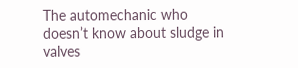The automechanic who doesn’t know about sludge in valves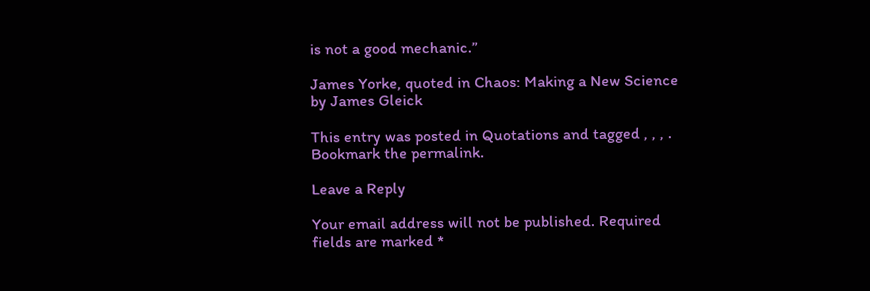is not a good mechanic.”

James Yorke, quoted in Chaos: Making a New Science by James Gleick

This entry was posted in Quotations and tagged , , , . Bookmark the permalink.

Leave a Reply

Your email address will not be published. Required fields are marked *